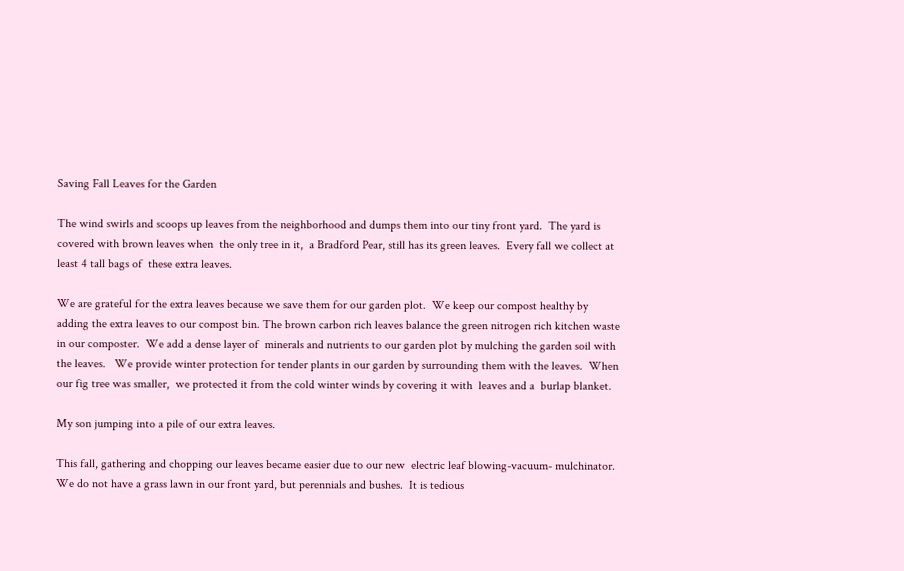Saving Fall Leaves for the Garden

The wind swirls and scoops up leaves from the neighborhood and dumps them into our tiny front yard.  The yard is covered with brown leaves when  the only tree in it,  a Bradford Pear, still has its green leaves.  Every fall we collect at least 4 tall bags of  these extra leaves.

We are grateful for the extra leaves because we save them for our garden plot.  We keep our compost healthy by adding the extra leaves to our compost bin. The brown carbon rich leaves balance the green nitrogen rich kitchen waste in our composter.  We add a dense layer of  minerals and nutrients to our garden plot by mulching the garden soil with the leaves.   We provide winter protection for tender plants in our garden by surrounding them with the leaves.  When our fig tree was smaller,  we protected it from the cold winter winds by covering it with  leaves and a  burlap blanket.

My son jumping into a pile of our extra leaves.

This fall, gathering and chopping our leaves became easier due to our new  electric leaf blowing-vacuum- mulchinator.  We do not have a grass lawn in our front yard, but perennials and bushes.  It is tedious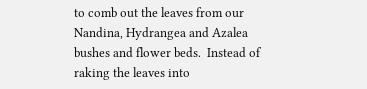to comb out the leaves from our Nandina, Hydrangea and Azalea bushes and flower beds.  Instead of raking the leaves into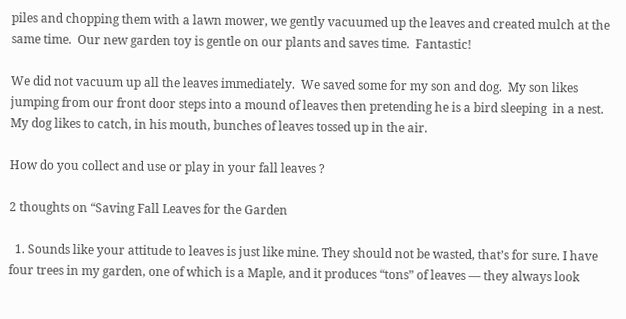piles and chopping them with a lawn mower, we gently vacuumed up the leaves and created mulch at the same time.  Our new garden toy is gentle on our plants and saves time.  Fantastic!

We did not vacuum up all the leaves immediately.  We saved some for my son and dog.  My son likes jumping from our front door steps into a mound of leaves then pretending he is a bird sleeping  in a nest.    My dog likes to catch, in his mouth, bunches of leaves tossed up in the air.

How do you collect and use or play in your fall leaves ?

2 thoughts on “Saving Fall Leaves for the Garden

  1. Sounds like your attitude to leaves is just like mine. They should not be wasted, that’s for sure. I have four trees in my garden, one of which is a Maple, and it produces “tons” of leaves — they always look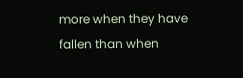more when they have fallen than when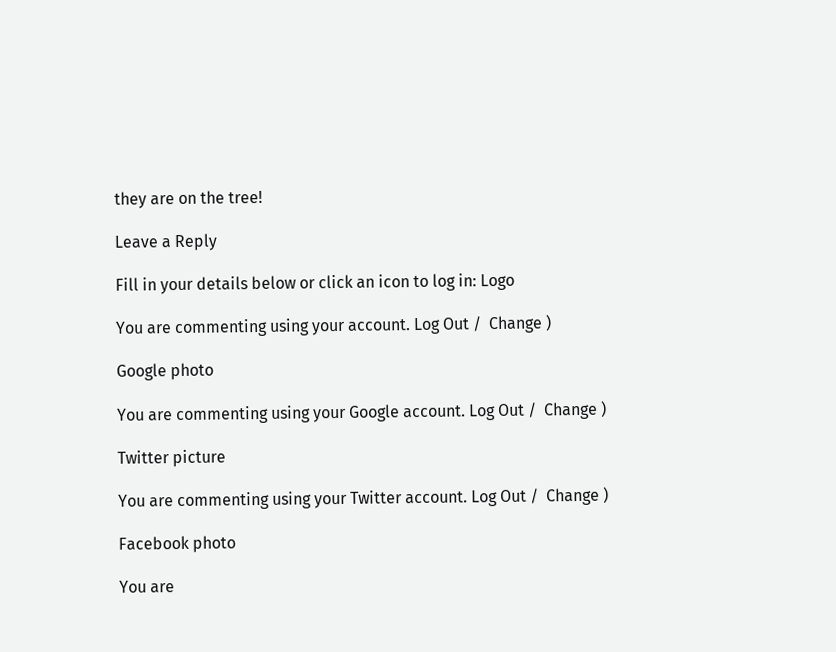they are on the tree!

Leave a Reply

Fill in your details below or click an icon to log in: Logo

You are commenting using your account. Log Out /  Change )

Google photo

You are commenting using your Google account. Log Out /  Change )

Twitter picture

You are commenting using your Twitter account. Log Out /  Change )

Facebook photo

You are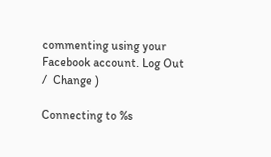commenting using your Facebook account. Log Out /  Change )

Connecting to %s